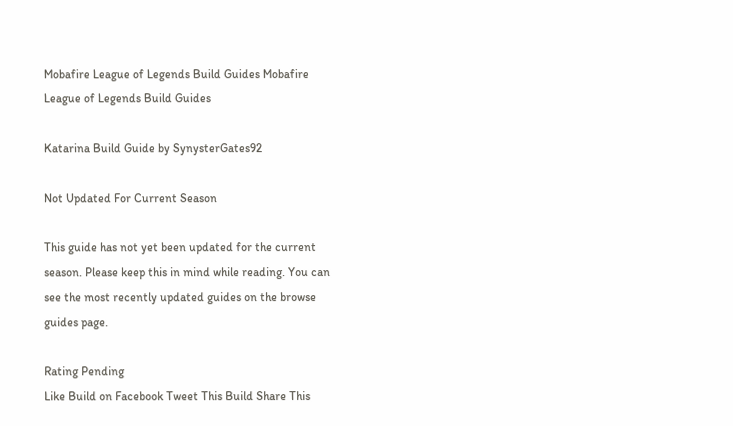Mobafire League of Legends Build Guides Mobafire League of Legends Build Guides

Katarina Build Guide by SynysterGates92

Not Updated For Current Season

This guide has not yet been updated for the current season. Please keep this in mind while reading. You can see the most recently updated guides on the browse guides page.

Rating Pending
Like Build on Facebook Tweet This Build Share This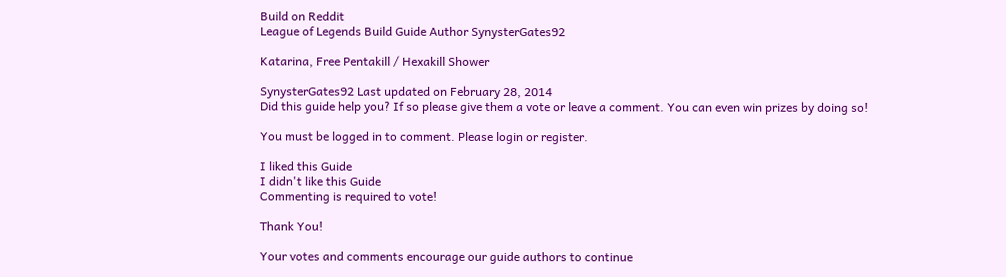Build on Reddit
League of Legends Build Guide Author SynysterGates92

Katarina, Free Pentakill / Hexakill Shower

SynysterGates92 Last updated on February 28, 2014
Did this guide help you? If so please give them a vote or leave a comment. You can even win prizes by doing so!

You must be logged in to comment. Please login or register.

I liked this Guide
I didn't like this Guide
Commenting is required to vote!

Thank You!

Your votes and comments encourage our guide authors to continue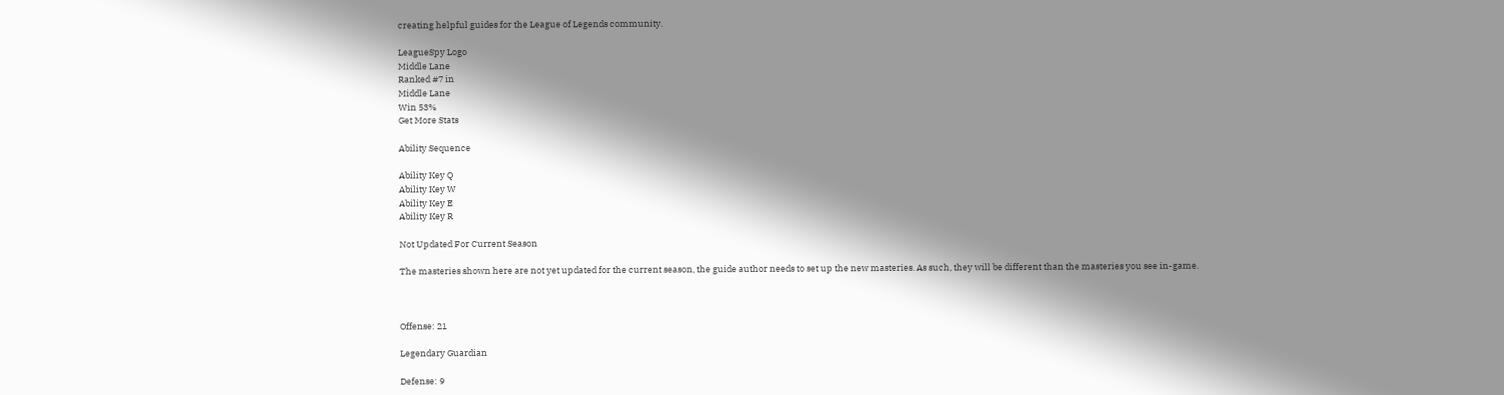creating helpful guides for the League of Legends community.

LeagueSpy Logo
Middle Lane
Ranked #7 in
Middle Lane
Win 53%
Get More Stats

Ability Sequence

Ability Key Q
Ability Key W
Ability Key E
Ability Key R

Not Updated For Current Season

The masteries shown here are not yet updated for the current season, the guide author needs to set up the new masteries. As such, they will be different than the masteries you see in-game.



Offense: 21

Legendary Guardian

Defense: 9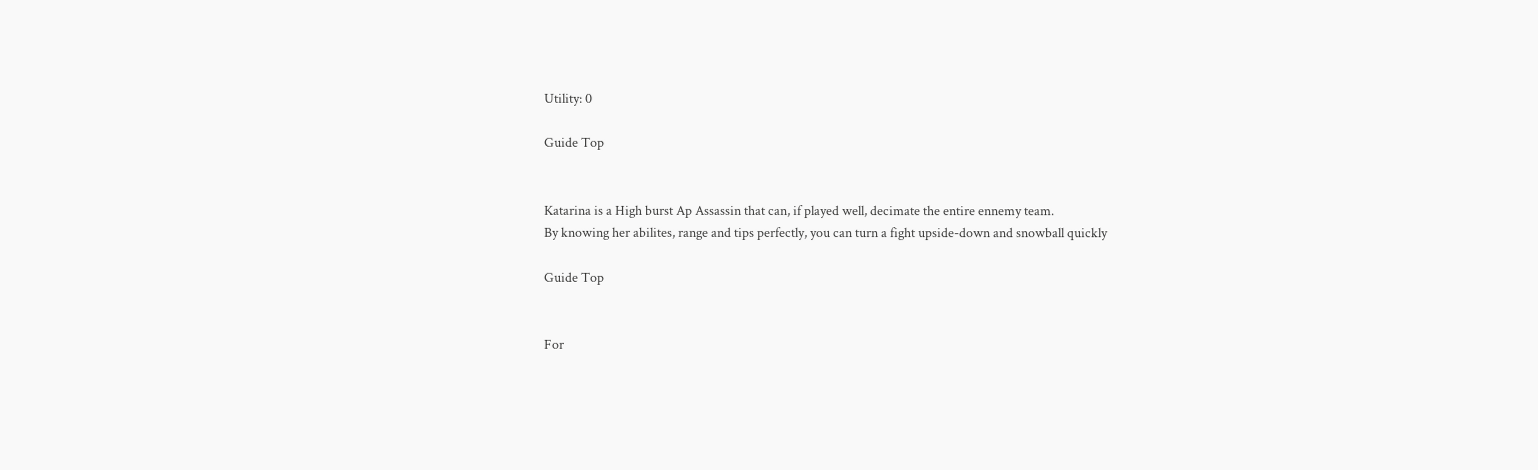Utility: 0

Guide Top


Katarina is a High burst Ap Assassin that can, if played well, decimate the entire ennemy team.
By knowing her abilites, range and tips perfectly, you can turn a fight upside-down and snowball quickly

Guide Top


For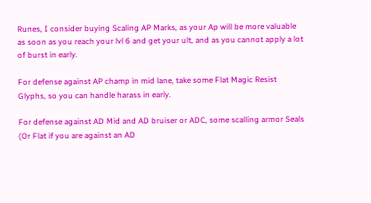Runes, I consider buying Scaling AP Marks, as your Ap will be more valuable as soon as you reach your lvl 6 and get your ult, and as you cannot apply a lot of burst in early.

For defense against AP champ in mid lane, take some Flat Magic Resist Glyphs, so you can handle harass in early.

For defense against AD Mid and AD bruiser or ADC, some scalling armor Seals (Or Flat if you are against an AD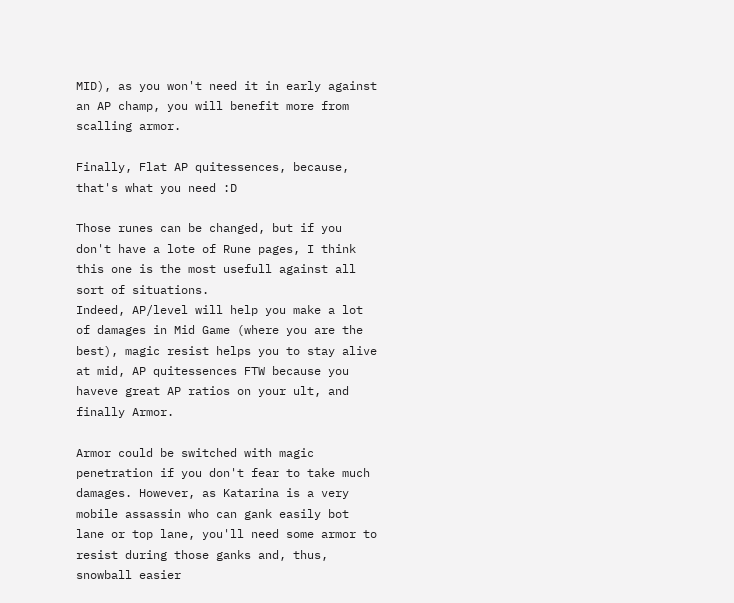MID), as you won't need it in early against an AP champ, you will benefit more from scalling armor.

Finally, Flat AP quitessences, because, that's what you need :D

Those runes can be changed, but if you don't have a lote of Rune pages, I think this one is the most usefull against all sort of situations.
Indeed, AP/level will help you make a lot of damages in Mid Game (where you are the best), magic resist helps you to stay alive at mid, AP quitessences FTW because you haveve great AP ratios on your ult, and finally Armor.

Armor could be switched with magic penetration if you don't fear to take much damages. However, as Katarina is a very mobile assassin who can gank easily bot lane or top lane, you'll need some armor to resist during those ganks and, thus, snowball easier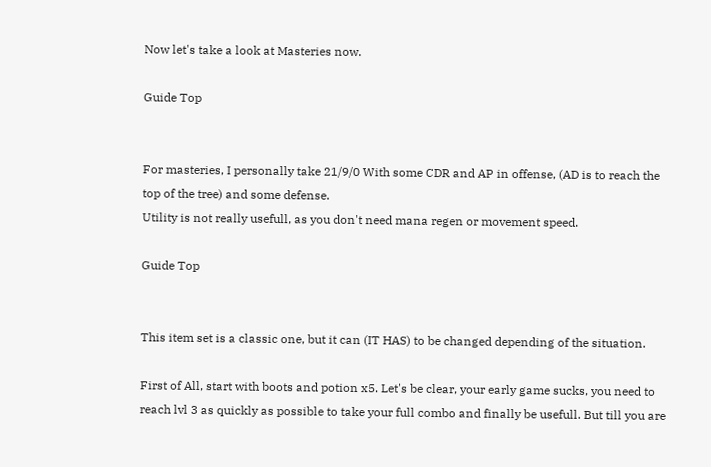Now let's take a look at Masteries now.

Guide Top


For masteries, I personally take 21/9/0 With some CDR and AP in offense, (AD is to reach the top of the tree) and some defense.
Utility is not really usefull, as you don't need mana regen or movement speed.

Guide Top


This item set is a classic one, but it can (IT HAS) to be changed depending of the situation.

First of All, start with boots and potion x5. Let's be clear, your early game sucks, you need to reach lvl 3 as quickly as possible to take your full combo and finally be usefull. But till you are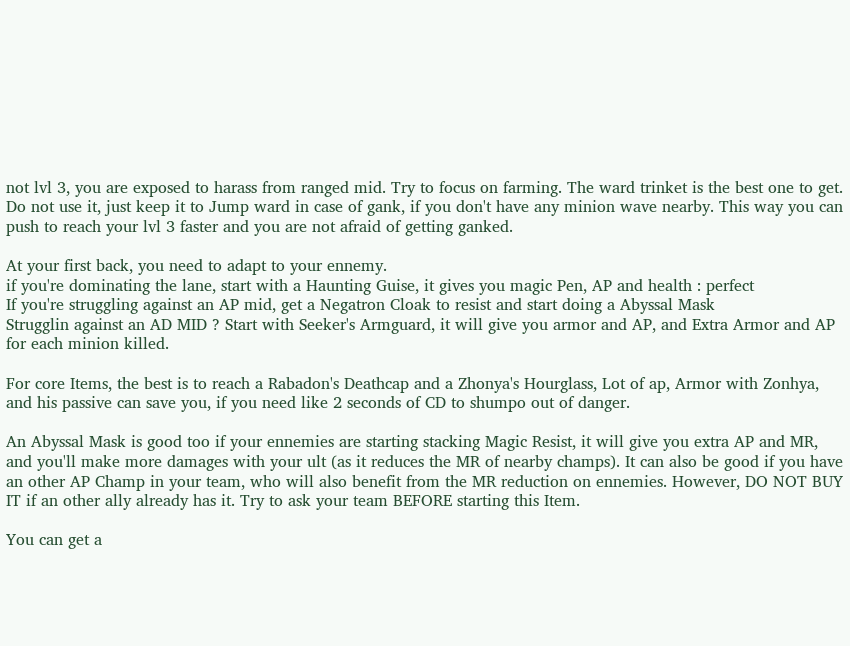not lvl 3, you are exposed to harass from ranged mid. Try to focus on farming. The ward trinket is the best one to get. Do not use it, just keep it to Jump ward in case of gank, if you don't have any minion wave nearby. This way you can push to reach your lvl 3 faster and you are not afraid of getting ganked.

At your first back, you need to adapt to your ennemy.
if you're dominating the lane, start with a Haunting Guise, it gives you magic Pen, AP and health : perfect
If you're struggling against an AP mid, get a Negatron Cloak to resist and start doing a Abyssal Mask
Strugglin against an AD MID ? Start with Seeker's Armguard, it will give you armor and AP, and Extra Armor and AP for each minion killed.

For core Items, the best is to reach a Rabadon's Deathcap and a Zhonya's Hourglass, Lot of ap, Armor with Zonhya, and his passive can save you, if you need like 2 seconds of CD to shumpo out of danger.

An Abyssal Mask is good too if your ennemies are starting stacking Magic Resist, it will give you extra AP and MR, and you'll make more damages with your ult (as it reduces the MR of nearby champs). It can also be good if you have an other AP Champ in your team, who will also benefit from the MR reduction on ennemies. However, DO NOT BUY IT if an other ally already has it. Try to ask your team BEFORE starting this Item.

You can get a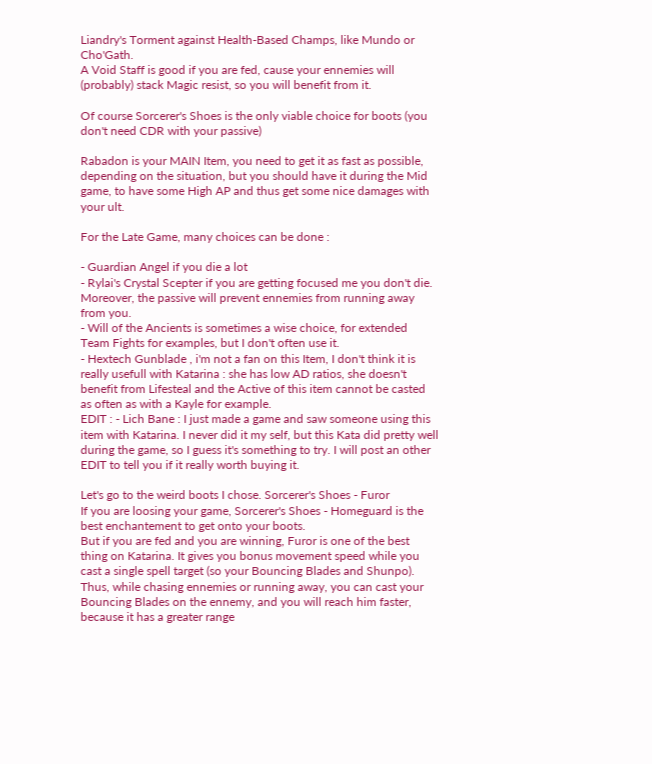Liandry's Torment against Health-Based Champs, like Mundo or Cho'Gath.
A Void Staff is good if you are fed, cause your ennemies will (probably) stack Magic resist, so you will benefit from it.

Of course Sorcerer's Shoes is the only viable choice for boots (you don't need CDR with your passive)

Rabadon is your MAIN Item, you need to get it as fast as possible, depending on the situation, but you should have it during the Mid game, to have some High AP and thus get some nice damages with your ult.

For the Late Game, many choices can be done :

- Guardian Angel if you die a lot
- Rylai's Crystal Scepter if you are getting focused me you don't die. Moreover, the passive will prevent ennemies from running away from you.
- Will of the Ancients is sometimes a wise choice, for extended Team Fights for examples, but I don't often use it.
- Hextech Gunblade , i'm not a fan on this Item, I don't think it is really usefull with Katarina : she has low AD ratios, she doesn't benefit from Lifesteal and the Active of this item cannot be casted as often as with a Kayle for example.
EDIT : - Lich Bane : I just made a game and saw someone using this item with Katarina. I never did it my self, but this Kata did pretty well during the game, so I guess it's something to try. I will post an other EDIT to tell you if it really worth buying it.

Let's go to the weird boots I chose. Sorcerer's Shoes - Furor
If you are loosing your game, Sorcerer's Shoes - Homeguard is the best enchantement to get onto your boots.
But if you are fed and you are winning, Furor is one of the best thing on Katarina. It gives you bonus movement speed while you cast a single spell target (so your Bouncing Blades and Shunpo).
Thus, while chasing ennemies or running away, you can cast your Bouncing Blades on the ennemy, and you will reach him faster, because it has a greater range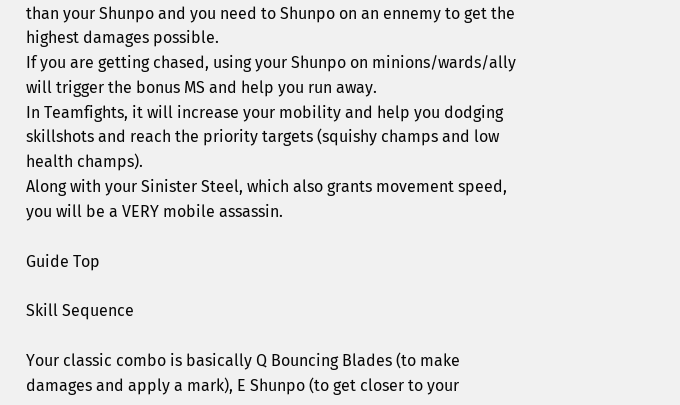than your Shunpo and you need to Shunpo on an ennemy to get the highest damages possible.
If you are getting chased, using your Shunpo on minions/wards/ally will trigger the bonus MS and help you run away.
In Teamfights, it will increase your mobility and help you dodging skillshots and reach the priority targets (squishy champs and low health champs).
Along with your Sinister Steel, which also grants movement speed, you will be a VERY mobile assassin.

Guide Top

Skill Sequence

Your classic combo is basically Q Bouncing Blades (to make damages and apply a mark), E Shunpo (to get closer to your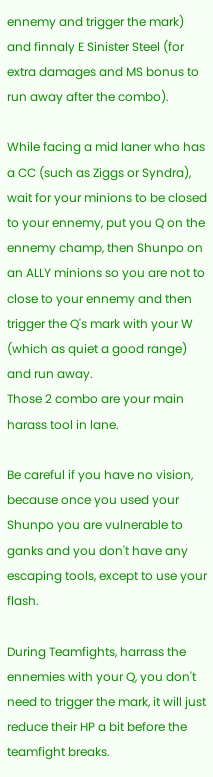ennemy and trigger the mark) and finnaly E Sinister Steel (for extra damages and MS bonus to run away after the combo).

While facing a mid laner who has a CC (such as Ziggs or Syndra), wait for your minions to be closed to your ennemy, put you Q on the ennemy champ, then Shunpo on an ALLY minions so you are not to close to your ennemy and then trigger the Q's mark with your W (which as quiet a good range) and run away.
Those 2 combo are your main harass tool in lane.

Be careful if you have no vision, because once you used your Shunpo you are vulnerable to ganks and you don't have any escaping tools, except to use your flash.

During Teamfights, harrass the ennemies with your Q, you don't need to trigger the mark, it will just reduce their HP a bit before the teamfight breaks.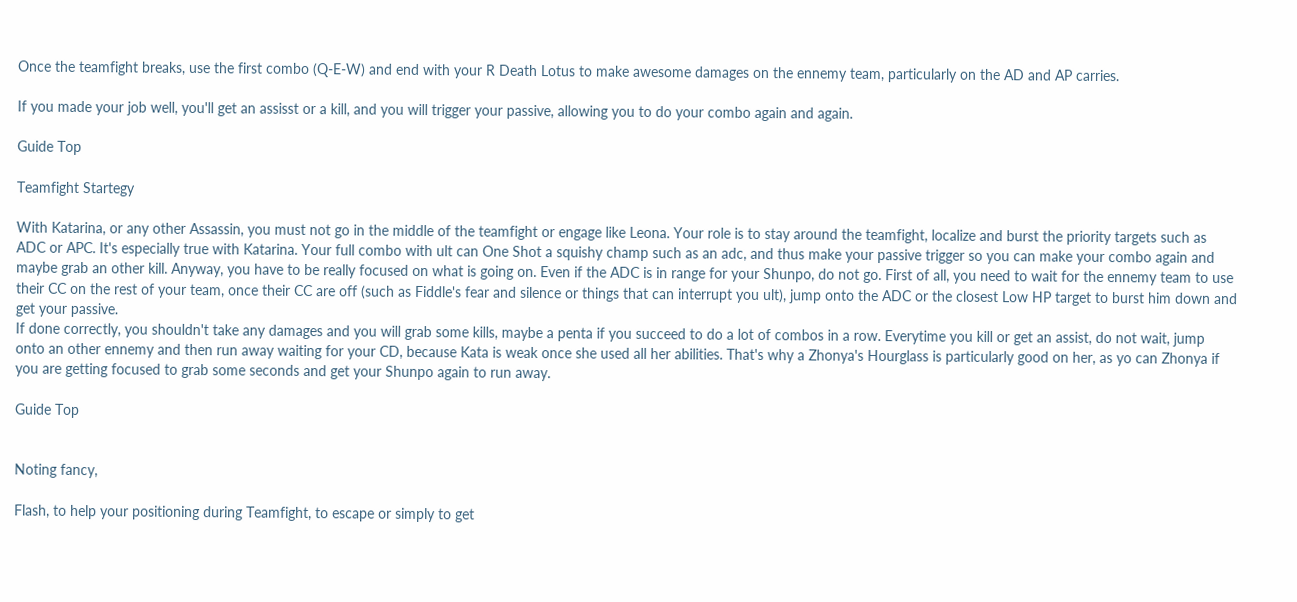Once the teamfight breaks, use the first combo (Q-E-W) and end with your R Death Lotus to make awesome damages on the ennemy team, particularly on the AD and AP carries.

If you made your job well, you'll get an assisst or a kill, and you will trigger your passive, allowing you to do your combo again and again.

Guide Top

Teamfight Startegy

With Katarina, or any other Assassin, you must not go in the middle of the teamfight or engage like Leona. Your role is to stay around the teamfight, localize and burst the priority targets such as ADC or APC. It's especially true with Katarina. Your full combo with ult can One Shot a squishy champ such as an adc, and thus make your passive trigger so you can make your combo again and maybe grab an other kill. Anyway, you have to be really focused on what is going on. Even if the ADC is in range for your Shunpo, do not go. First of all, you need to wait for the ennemy team to use their CC on the rest of your team, once their CC are off (such as Fiddle's fear and silence or things that can interrupt you ult), jump onto the ADC or the closest Low HP target to burst him down and get your passive.
If done correctly, you shouldn't take any damages and you will grab some kills, maybe a penta if you succeed to do a lot of combos in a row. Everytime you kill or get an assist, do not wait, jump onto an other ennemy and then run away waiting for your CD, because Kata is weak once she used all her abilities. That's why a Zhonya's Hourglass is particularly good on her, as yo can Zhonya if you are getting focused to grab some seconds and get your Shunpo again to run away.

Guide Top


Noting fancy,

Flash, to help your positioning during Teamfight, to escape or simply to get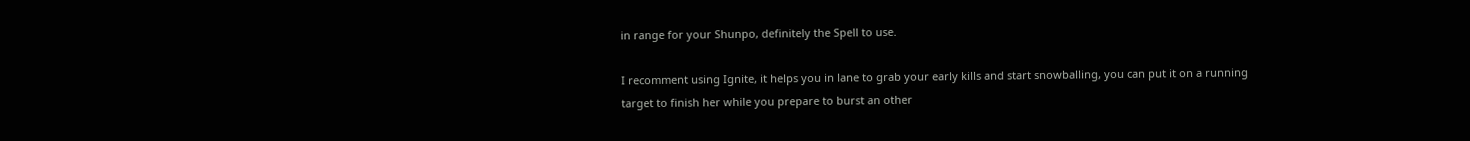in range for your Shunpo, definitely the Spell to use.

I recomment using Ignite, it helps you in lane to grab your early kills and start snowballing, you can put it on a running target to finish her while you prepare to burst an other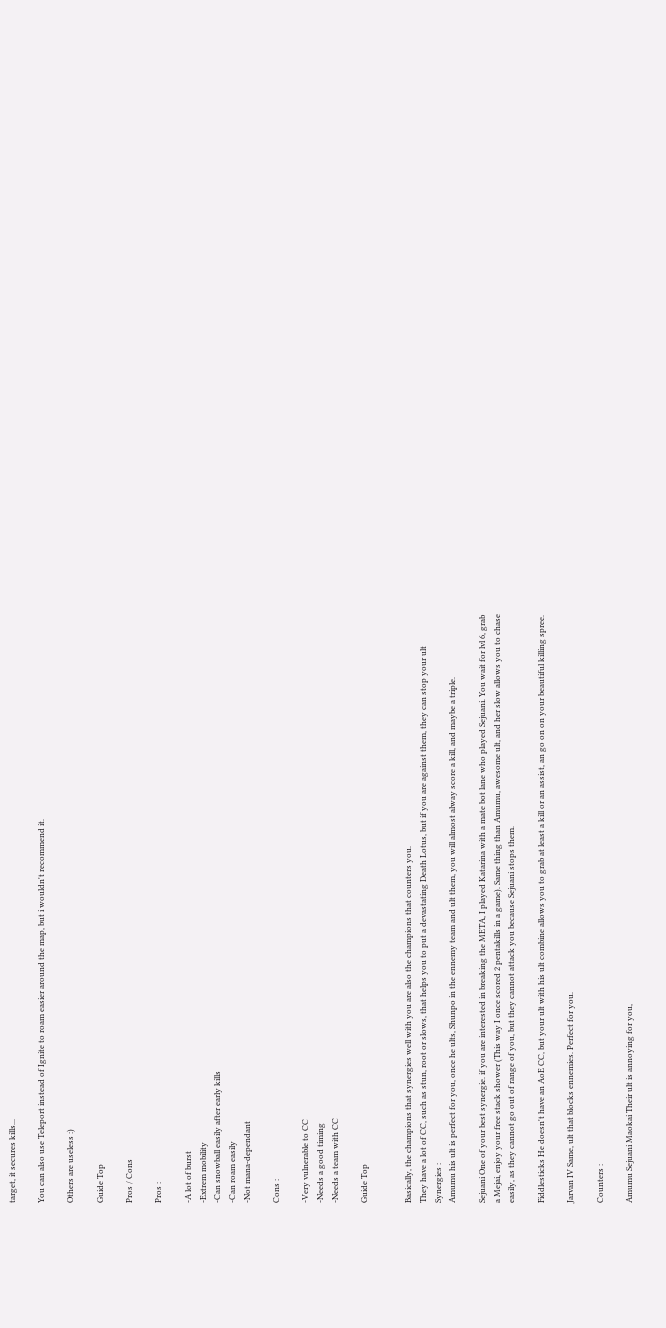target, it secures kills...

You can also use Teleport instead of Ignite to roam easier around the map, but i wouldn't recommend it.

Others are useless :)

Guide Top

Pros / Cons

Pros :

-A lot of burst
-Extrem mobility
-Can snowball easily after early kills
-Can roam easily
-Not mana-dependant

Cons :

-Very vulnerable to CC
-Needs a good timing
-Needs a team with CC

Guide Top


Basically, the champions that synergies well with you are also the champions that counters you.
They have a lot of CC, such as stun, root or slows, that helps you to put a devastating Death Lotus, but if you are against them, they can stop your ult
Synergies :
Amumu his ult is perfect for you, once he ults, Shunpo in the ennemy team and ult them, you will almost alway score a kill, and maybe a triple.

Sejuani One of your best synergie. if you are interested in breaking the META, I played Katarina with a mate bot lane who played Sejuani. You wait for lvl 6, grab a Mejai, enjoy your free stack shower (This way I once scored 2 pentakills in a game). Same thing than Amumu, awesome ult, and her slow allows you to chase easily, as they cannot go out of range of you, but they cannot attack you because Sejuani stops them.

Fiddlesticks He doesn't have an AoE CC, but your ult with his ult combine allows you to grab at least a kill or an assist, an go on on your beautiful killing spree.

Jarvan IV Same, ult that blocks ennemies. Perfect for you.

Counters :

Amumu Sejuani Maokai Their ult is annoying for you,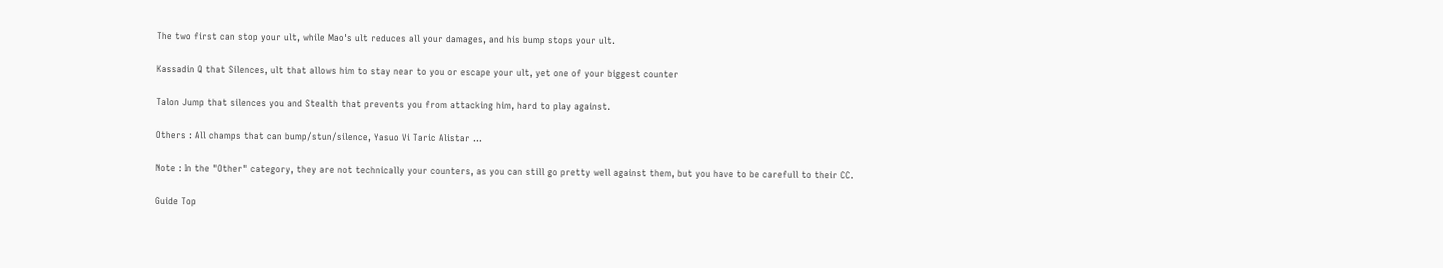The two first can stop your ult, while Mao's ult reduces all your damages, and his bump stops your ult.

Kassadin Q that Silences, ult that allows him to stay near to you or escape your ult, yet one of your biggest counter

Talon Jump that silences you and Stealth that prevents you from attacking him, hard to play against.

Others : All champs that can bump/stun/silence, Yasuo Vi Taric Alistar ...

Note : In the "Other" category, they are not technically your counters, as you can still go pretty well against them, but you have to be carefull to their CC.

Guide Top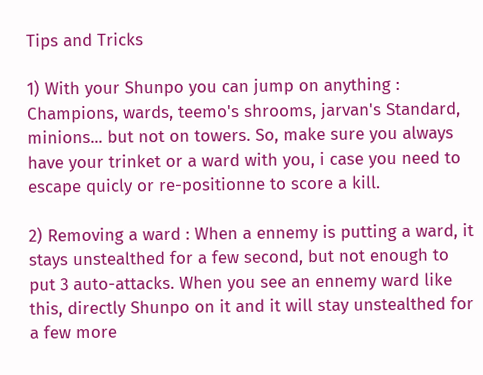Tips and Tricks

1) With your Shunpo you can jump on anything : Champions, wards, teemo's shrooms, jarvan's Standard, minions... but not on towers. So, make sure you always have your trinket or a ward with you, i case you need to escape quicly or re-positionne to score a kill.

2) Removing a ward : When a ennemy is putting a ward, it stays unstealthed for a few second, but not enough to put 3 auto-attacks. When you see an ennemy ward like this, directly Shunpo on it and it will stay unstealthed for a few more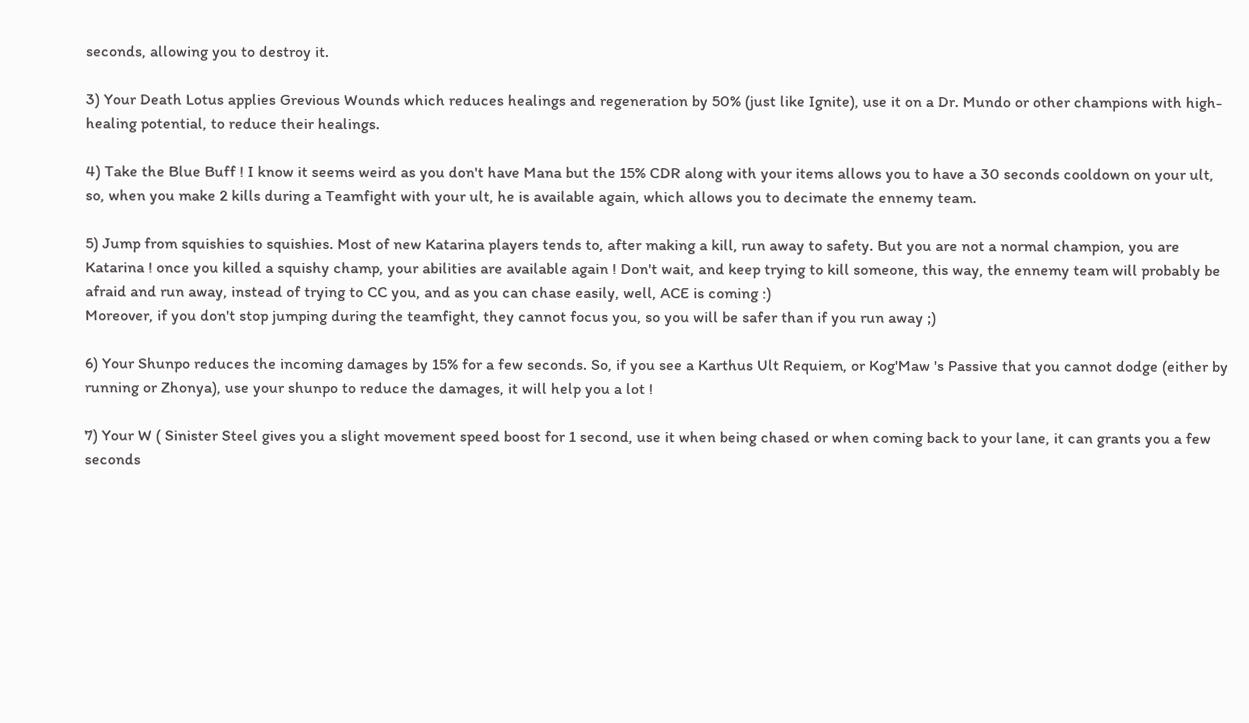seconds, allowing you to destroy it.

3) Your Death Lotus applies Grevious Wounds which reduces healings and regeneration by 50% (just like Ignite), use it on a Dr. Mundo or other champions with high-healing potential, to reduce their healings.

4) Take the Blue Buff ! I know it seems weird as you don't have Mana but the 15% CDR along with your items allows you to have a 30 seconds cooldown on your ult, so, when you make 2 kills during a Teamfight with your ult, he is available again, which allows you to decimate the ennemy team.

5) Jump from squishies to squishies. Most of new Katarina players tends to, after making a kill, run away to safety. But you are not a normal champion, you are Katarina ! once you killed a squishy champ, your abilities are available again ! Don't wait, and keep trying to kill someone, this way, the ennemy team will probably be afraid and run away, instead of trying to CC you, and as you can chase easily, well, ACE is coming :)
Moreover, if you don't stop jumping during the teamfight, they cannot focus you, so you will be safer than if you run away ;)

6) Your Shunpo reduces the incoming damages by 15% for a few seconds. So, if you see a Karthus Ult Requiem, or Kog'Maw 's Passive that you cannot dodge (either by running or Zhonya), use your shunpo to reduce the damages, it will help you a lot !

7) Your W ( Sinister Steel gives you a slight movement speed boost for 1 second, use it when being chased or when coming back to your lane, it can grants you a few seconds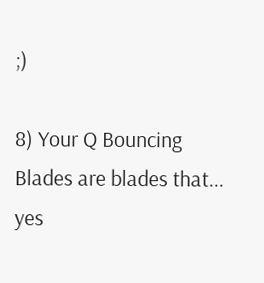;)

8) Your Q Bouncing Blades are blades that... yes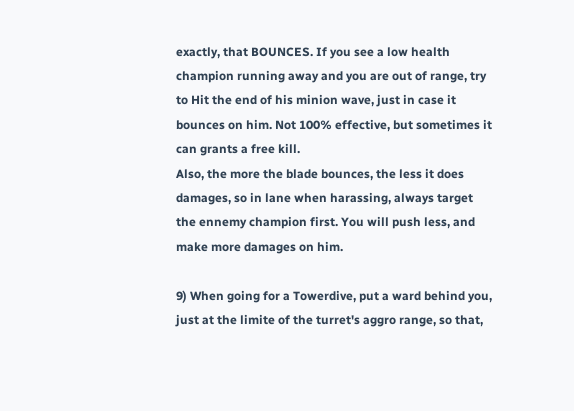exactly, that BOUNCES. If you see a low health champion running away and you are out of range, try to Hit the end of his minion wave, just in case it bounces on him. Not 100% effective, but sometimes it can grants a free kill.
Also, the more the blade bounces, the less it does damages, so in lane when harassing, always target the ennemy champion first. You will push less, and make more damages on him.

9) When going for a Towerdive, put a ward behind you, just at the limite of the turret's aggro range, so that,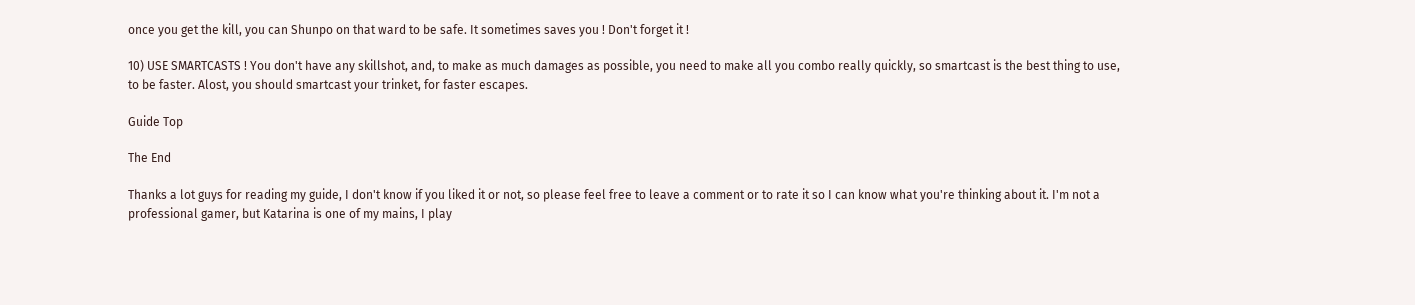once you get the kill, you can Shunpo on that ward to be safe. It sometimes saves you ! Don't forget it !

10) USE SMARTCASTS ! You don't have any skillshot, and, to make as much damages as possible, you need to make all you combo really quickly, so smartcast is the best thing to use, to be faster. Alost, you should smartcast your trinket, for faster escapes.

Guide Top

The End

Thanks a lot guys for reading my guide, I don't know if you liked it or not, so please feel free to leave a comment or to rate it so I can know what you're thinking about it. I'm not a professional gamer, but Katarina is one of my mains, I play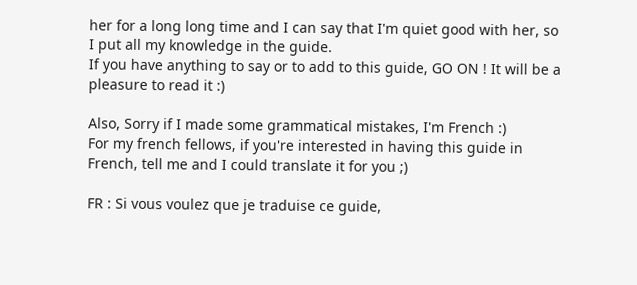her for a long long time and I can say that I'm quiet good with her, so I put all my knowledge in the guide.
If you have anything to say or to add to this guide, GO ON ! It will be a pleasure to read it :)

Also, Sorry if I made some grammatical mistakes, I'm French :)
For my french fellows, if you're interested in having this guide in French, tell me and I could translate it for you ;)

FR : Si vous voulez que je traduise ce guide,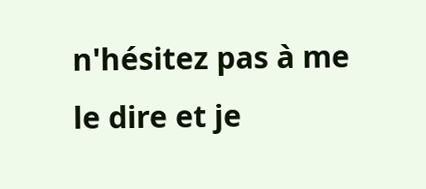n'hésitez pas à me le dire et je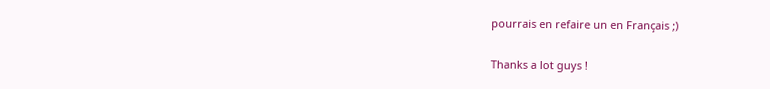pourrais en refaire un en Français ;)

Thanks a lot guys !